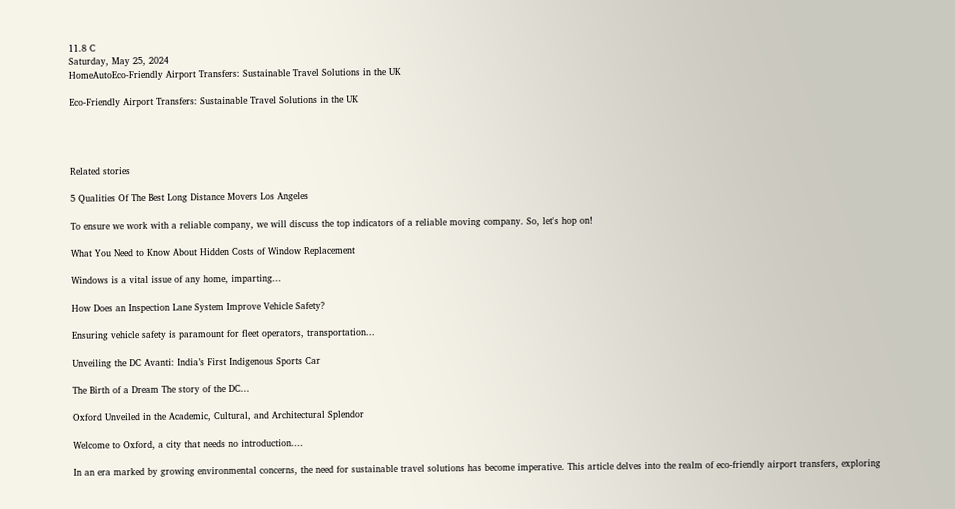11.8 C
Saturday, May 25, 2024
HomeAutoEco-Friendly Airport Transfers: Sustainable Travel Solutions in the UK

Eco-Friendly Airport Transfers: Sustainable Travel Solutions in the UK




Related stories

5 Qualities Of The Best Long Distance Movers Los Angeles

To ensure we work with a reliable company, we will discuss the top indicators of a reliable moving company. So, let's hop on!

What You Need to Know About Hidden Costs of Window Replacement

Windows is a vital issue of any home, imparting...

How Does an Inspection Lane System Improve Vehicle Safety?

Ensuring vehicle safety is paramount for fleet operators, transportation...

Unveiling the DC Avanti: India’s First Indigenous Sports Car

The Birth of a Dream The story of the DC...

Oxford Unveiled in the Academic, Cultural, and Architectural Splendor

Welcome to Oxford, a city that needs no introduction....

In an era marked by growing environmental concerns, the need for sustainable travel solutions has become imperative. This article delves into the realm of eco-friendly airport transfers, exploring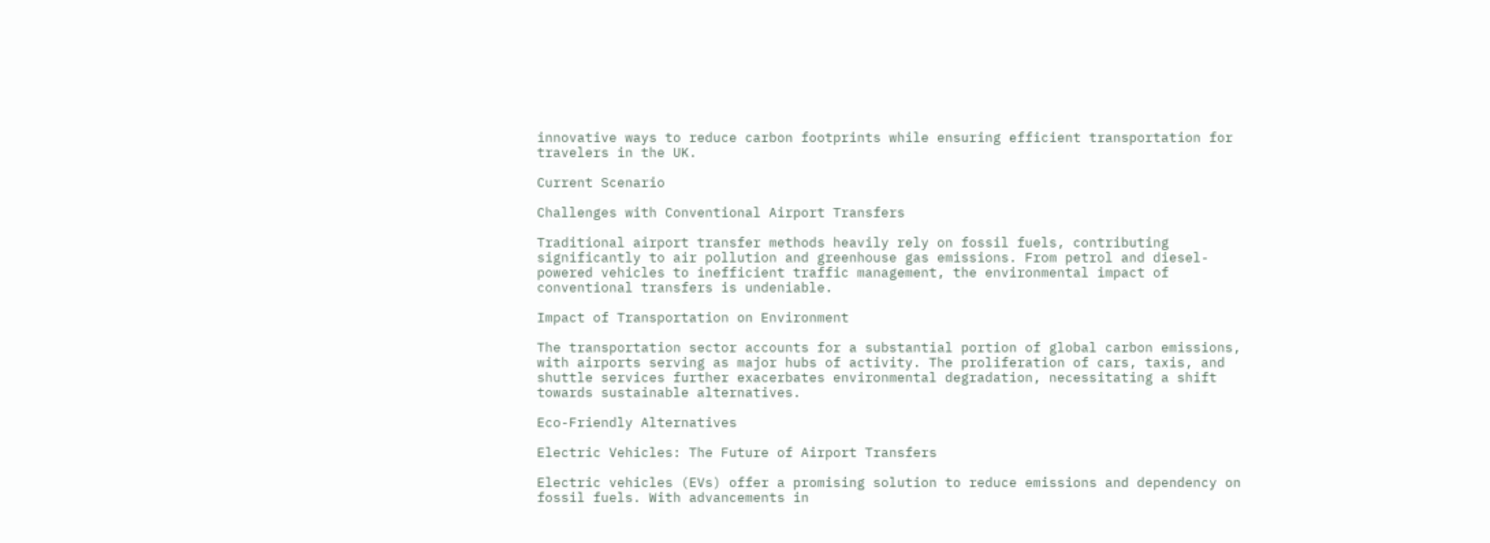innovative ways to reduce carbon footprints while ensuring efficient transportation for travelers in the UK.

Current Scenario

Challenges with Conventional Airport Transfers

Traditional airport transfer methods heavily rely on fossil fuels, contributing significantly to air pollution and greenhouse gas emissions. From petrol and diesel-powered vehicles to inefficient traffic management, the environmental impact of conventional transfers is undeniable.

Impact of Transportation on Environment

The transportation sector accounts for a substantial portion of global carbon emissions, with airports serving as major hubs of activity. The proliferation of cars, taxis, and shuttle services further exacerbates environmental degradation, necessitating a shift towards sustainable alternatives.

Eco-Friendly Alternatives

Electric Vehicles: The Future of Airport Transfers

Electric vehicles (EVs) offer a promising solution to reduce emissions and dependency on fossil fuels. With advancements in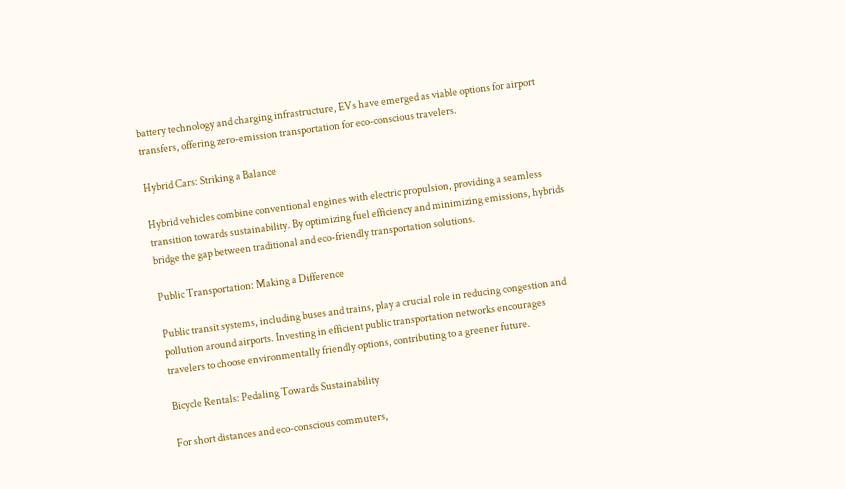battery technology and charging infrastructure, EVs have emerged as viable options for airport transfers, offering zero-emission transportation for eco-conscious travelers.

Hybrid Cars: Striking a Balance

Hybrid vehicles combine conventional engines with electric propulsion, providing a seamless transition towards sustainability. By optimizing fuel efficiency and minimizing emissions, hybrids bridge the gap between traditional and eco-friendly transportation solutions.

Public Transportation: Making a Difference

Public transit systems, including buses and trains, play a crucial role in reducing congestion and pollution around airports. Investing in efficient public transportation networks encourages travelers to choose environmentally friendly options, contributing to a greener future.

Bicycle Rentals: Pedaling Towards Sustainability

For short distances and eco-conscious commuters,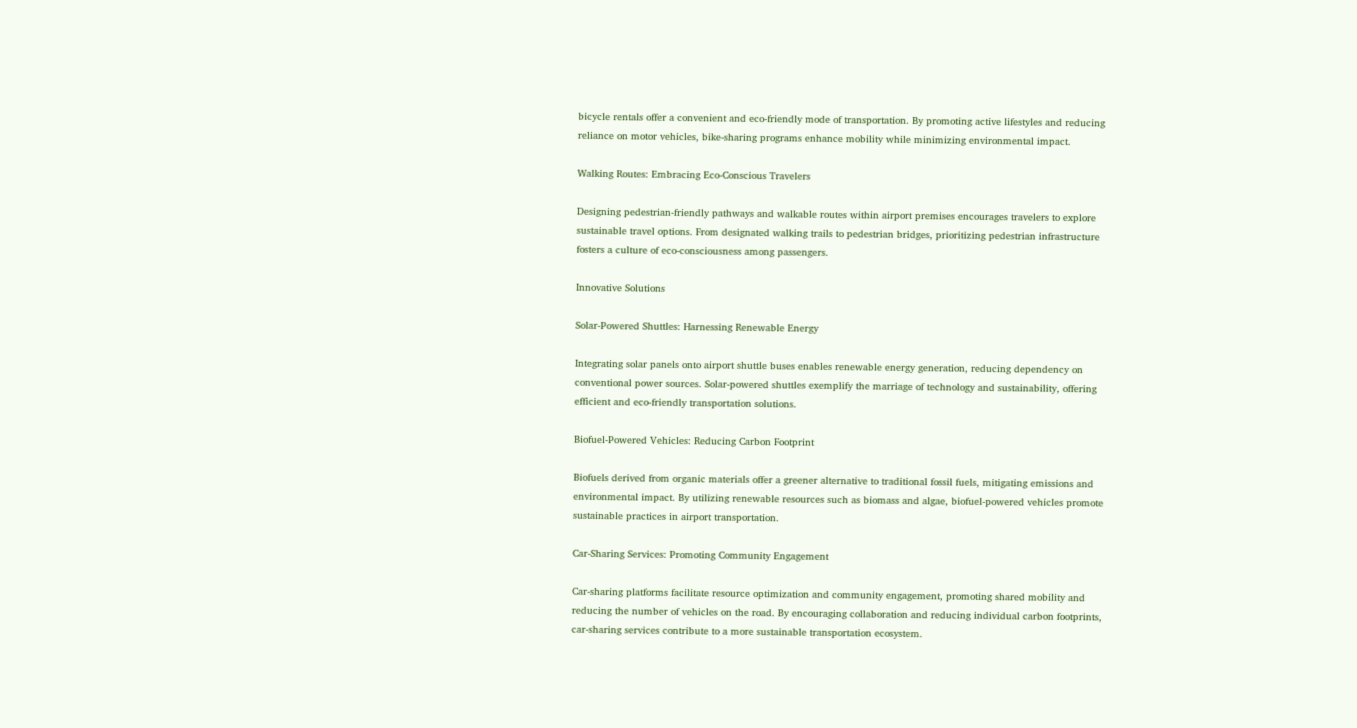bicycle rentals offer a convenient and eco-friendly mode of transportation. By promoting active lifestyles and reducing reliance on motor vehicles, bike-sharing programs enhance mobility while minimizing environmental impact.

Walking Routes: Embracing Eco-Conscious Travelers

Designing pedestrian-friendly pathways and walkable routes within airport premises encourages travelers to explore sustainable travel options. From designated walking trails to pedestrian bridges, prioritizing pedestrian infrastructure fosters a culture of eco-consciousness among passengers.

Innovative Solutions

Solar-Powered Shuttles: Harnessing Renewable Energy

Integrating solar panels onto airport shuttle buses enables renewable energy generation, reducing dependency on conventional power sources. Solar-powered shuttles exemplify the marriage of technology and sustainability, offering efficient and eco-friendly transportation solutions.

Biofuel-Powered Vehicles: Reducing Carbon Footprint

Biofuels derived from organic materials offer a greener alternative to traditional fossil fuels, mitigating emissions and environmental impact. By utilizing renewable resources such as biomass and algae, biofuel-powered vehicles promote sustainable practices in airport transportation.

Car-Sharing Services: Promoting Community Engagement

Car-sharing platforms facilitate resource optimization and community engagement, promoting shared mobility and reducing the number of vehicles on the road. By encouraging collaboration and reducing individual carbon footprints, car-sharing services contribute to a more sustainable transportation ecosystem.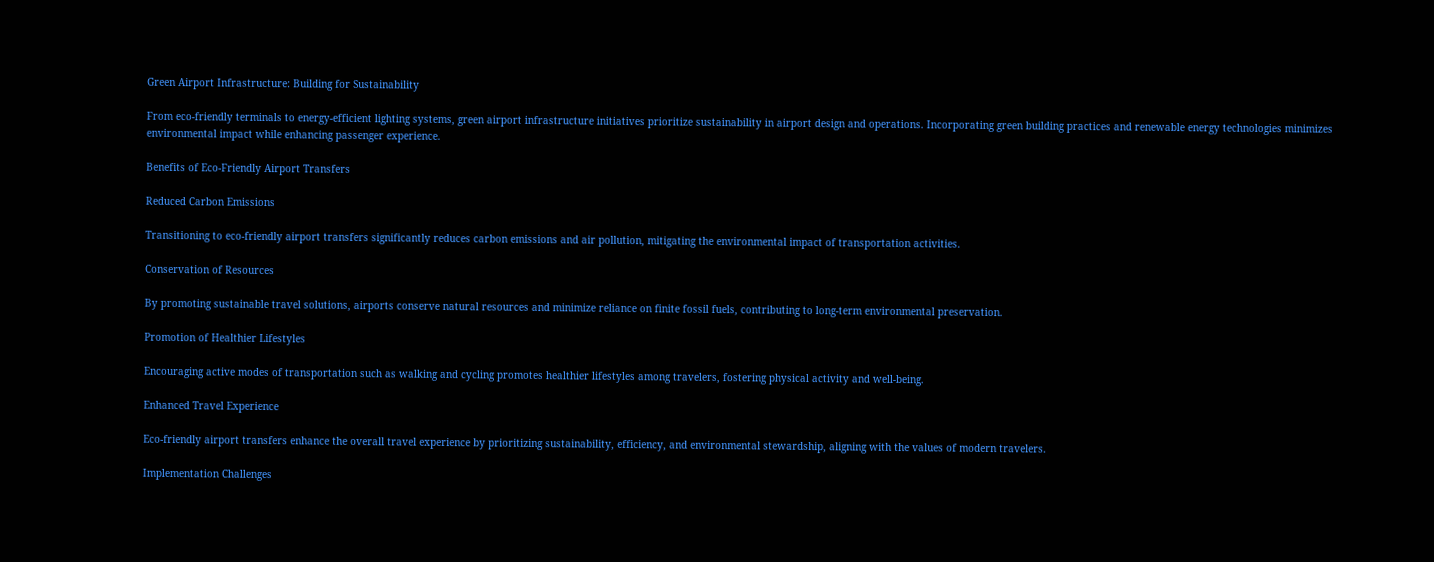Green Airport Infrastructure: Building for Sustainability

From eco-friendly terminals to energy-efficient lighting systems, green airport infrastructure initiatives prioritize sustainability in airport design and operations. Incorporating green building practices and renewable energy technologies minimizes environmental impact while enhancing passenger experience.

Benefits of Eco-Friendly Airport Transfers

Reduced Carbon Emissions

Transitioning to eco-friendly airport transfers significantly reduces carbon emissions and air pollution, mitigating the environmental impact of transportation activities.

Conservation of Resources

By promoting sustainable travel solutions, airports conserve natural resources and minimize reliance on finite fossil fuels, contributing to long-term environmental preservation.

Promotion of Healthier Lifestyles

Encouraging active modes of transportation such as walking and cycling promotes healthier lifestyles among travelers, fostering physical activity and well-being.

Enhanced Travel Experience

Eco-friendly airport transfers enhance the overall travel experience by prioritizing sustainability, efficiency, and environmental stewardship, aligning with the values of modern travelers.

Implementation Challenges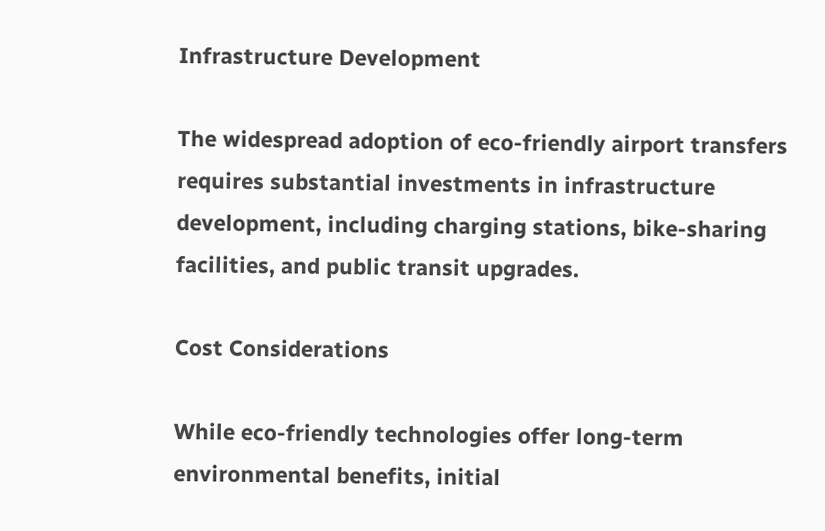Infrastructure Development

The widespread adoption of eco-friendly airport transfers requires substantial investments in infrastructure development, including charging stations, bike-sharing facilities, and public transit upgrades.

Cost Considerations

While eco-friendly technologies offer long-term environmental benefits, initial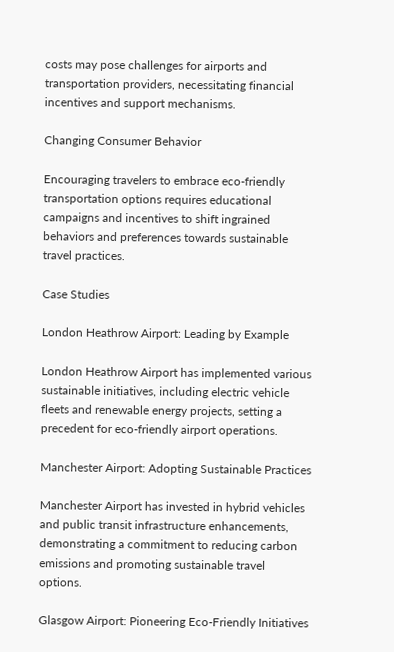costs may pose challenges for airports and transportation providers, necessitating financial incentives and support mechanisms.

Changing Consumer Behavior

Encouraging travelers to embrace eco-friendly transportation options requires educational campaigns and incentives to shift ingrained behaviors and preferences towards sustainable travel practices.

Case Studies

London Heathrow Airport: Leading by Example

London Heathrow Airport has implemented various sustainable initiatives, including electric vehicle fleets and renewable energy projects, setting a precedent for eco-friendly airport operations.

Manchester Airport: Adopting Sustainable Practices

Manchester Airport has invested in hybrid vehicles and public transit infrastructure enhancements, demonstrating a commitment to reducing carbon emissions and promoting sustainable travel options.

Glasgow Airport: Pioneering Eco-Friendly Initiatives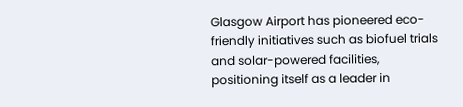Glasgow Airport has pioneered eco-friendly initiatives such as biofuel trials and solar-powered facilities, positioning itself as a leader in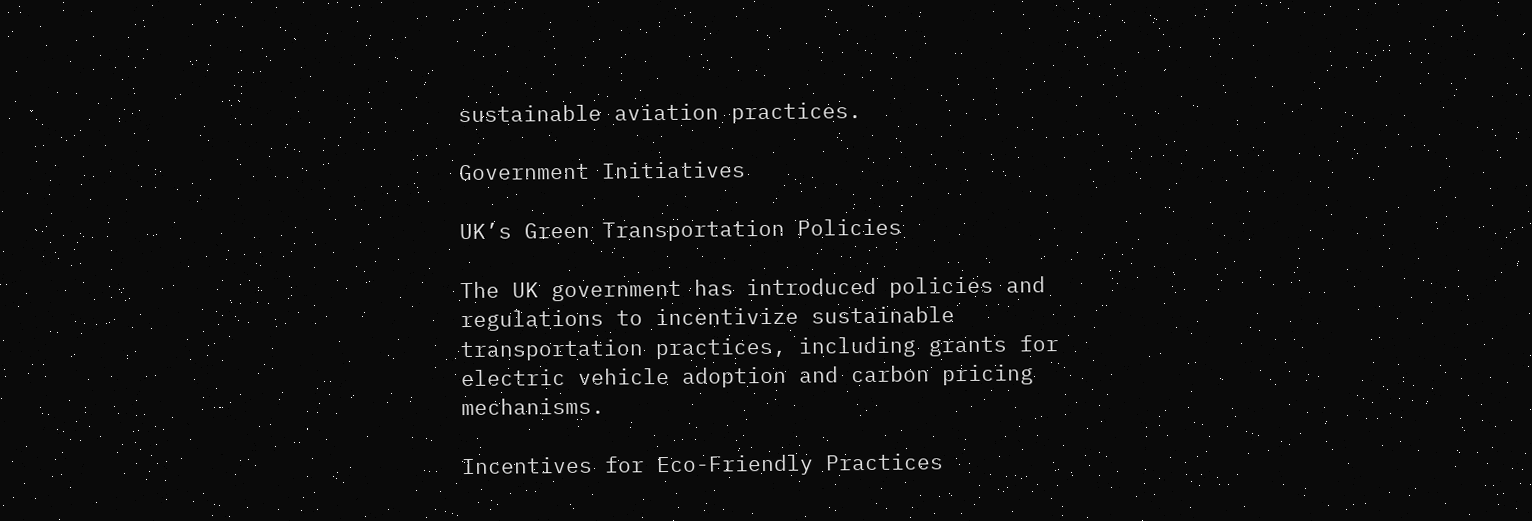sustainable aviation practices.

Government Initiatives

UK’s Green Transportation Policies

The UK government has introduced policies and regulations to incentivize sustainable transportation practices, including grants for electric vehicle adoption and carbon pricing mechanisms.

Incentives for Eco-Friendly Practices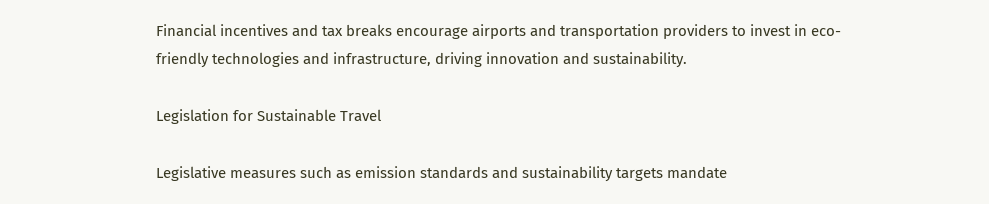Financial incentives and tax breaks encourage airports and transportation providers to invest in eco-friendly technologies and infrastructure, driving innovation and sustainability.

Legislation for Sustainable Travel

Legislative measures such as emission standards and sustainability targets mandate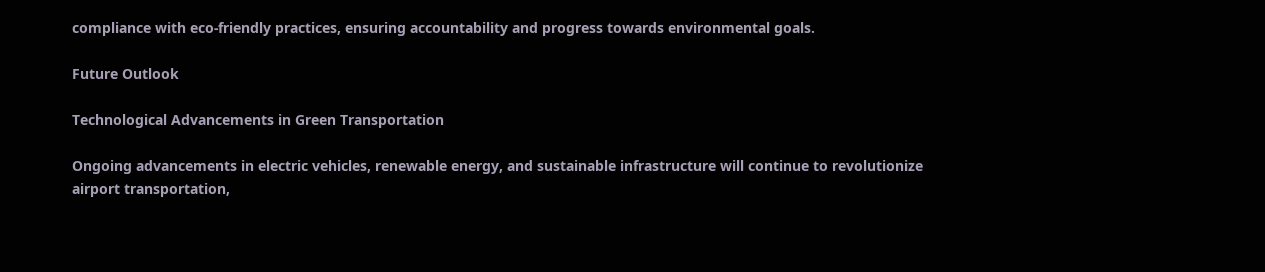compliance with eco-friendly practices, ensuring accountability and progress towards environmental goals.

Future Outlook

Technological Advancements in Green Transportation

Ongoing advancements in electric vehicles, renewable energy, and sustainable infrastructure will continue to revolutionize airport transportation,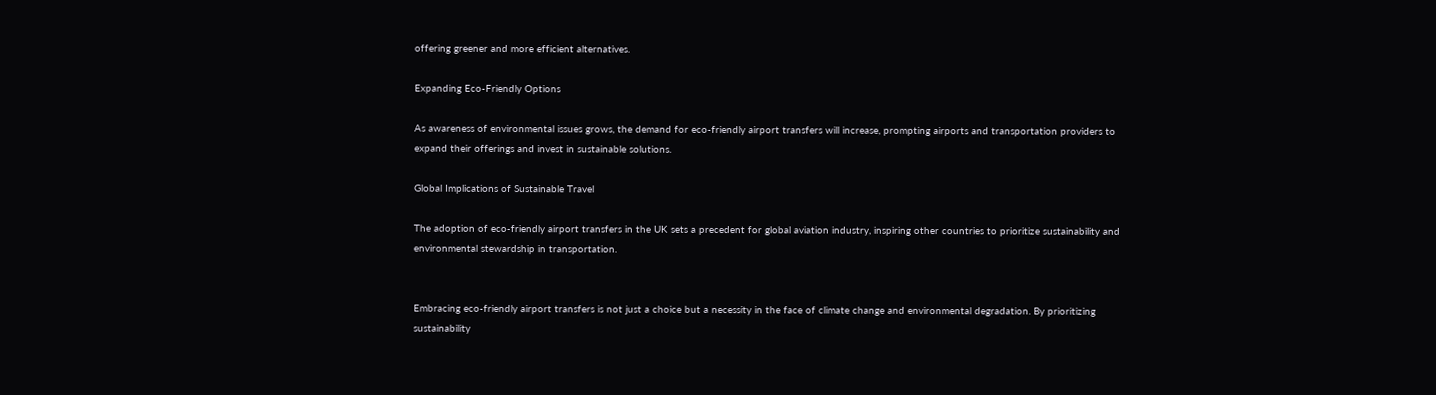offering greener and more efficient alternatives.

Expanding Eco-Friendly Options

As awareness of environmental issues grows, the demand for eco-friendly airport transfers will increase, prompting airports and transportation providers to expand their offerings and invest in sustainable solutions.

Global Implications of Sustainable Travel

The adoption of eco-friendly airport transfers in the UK sets a precedent for global aviation industry, inspiring other countries to prioritize sustainability and environmental stewardship in transportation.


Embracing eco-friendly airport transfers is not just a choice but a necessity in the face of climate change and environmental degradation. By prioritizing sustainability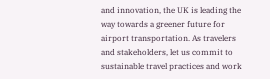and innovation, the UK is leading the way towards a greener future for airport transportation. As travelers and stakeholders, let us commit to sustainable travel practices and work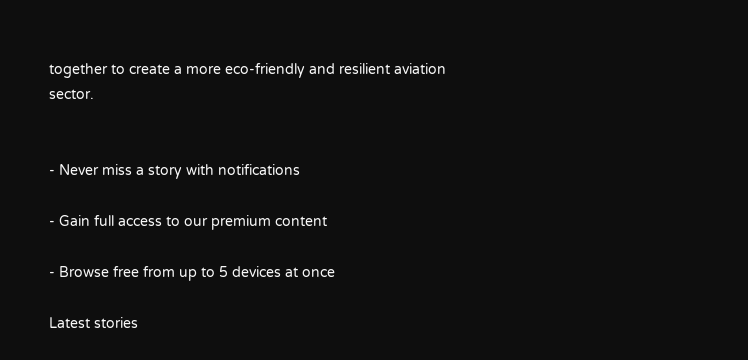together to create a more eco-friendly and resilient aviation sector.


- Never miss a story with notifications

- Gain full access to our premium content

- Browse free from up to 5 devices at once

Latest stories